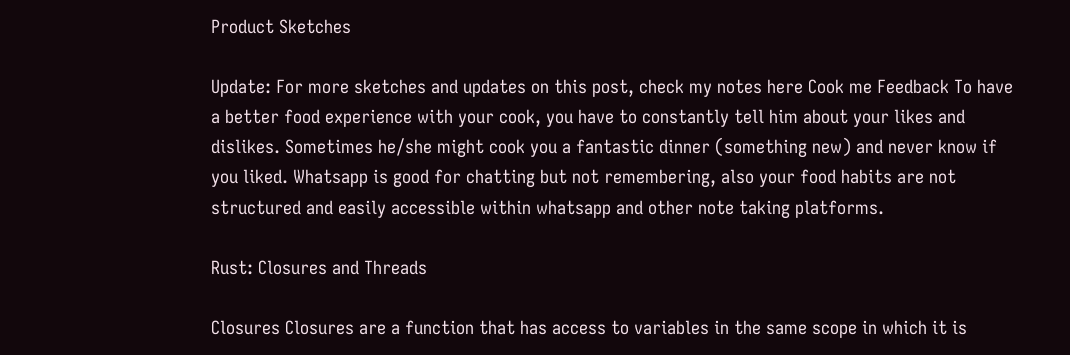Product Sketches

Update: For more sketches and updates on this post, check my notes here Cook me Feedback To have a better food experience with your cook, you have to constantly tell him about your likes and dislikes. Sometimes he/she might cook you a fantastic dinner (something new) and never know if you liked. Whatsapp is good for chatting but not remembering, also your food habits are not structured and easily accessible within whatsapp and other note taking platforms.

Rust: Closures and Threads

Closures Closures are a function that has access to variables in the same scope in which it is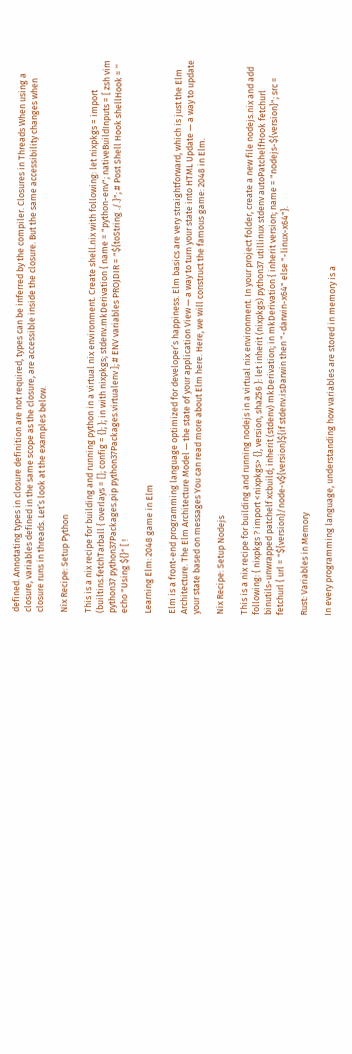defined. Annotating types in closure definition are not required, types can be inferred by the compiler. Closures in Threads When using a closure, variables defined in the same scope as the closure, are accessible inside the closure. But the same accessibility changes when closure runs in threads. Let’s look at the examples below.

Nix Recipe: Setup Python

This is a nix recipe for building and running python in a virtual nix environment. Create shell.nix with following: let nixpkgs = import (builtins.fetchTarball { overlays = []; config = {}; }; in with nixpkgs; stdenv.mkDerivation { name = "python-env"; nativeBuildInputs = [ zsh vim python37 python37Packages.pip python37Packages.virtualenv ]; # ENV variables PROJDIR = "${toString ./.}"; # Post Shell Hook shellHook = '' echo "Using ${}" [ !

Learning Elm: 2048 game in Elm

Elm is a front-end programming language optimized for developer’s happiness. Elm basics are very straightforward, which is just the Elm Architecture. The Elm Architecture Model — the state of your application View — a way to turn your state into HTML Update — a way to update your state based on messages You can read more about Elm here. Here, we will construct the famous game: 2048 in Elm.

Nix Recipe: Setup Nodejs

This is a nix recipe for building and running nodejs in a virtual nix environment. In your project folder, create a new file nodejs.nix and add following: { nixpkgs ? import <nixpkgs> {}, version, sha256 }: let inherit (nixpkgs) python37 utillinux stdenv autoPatchelfHook fetchurl binutils-unwrapped patchelf xcbuild; inherit (stdenv) mkDerivation; in mkDerivation { inherit version; name = "nodejs-${version}"; src = fetchurl { url = "${version}/node-v${version}${if stdenv.isDarwin then "-darwin-x64" else "-linux-x64"}.

Rust: Variables in Memory

In every programming language, understanding how variables are stored in memory is a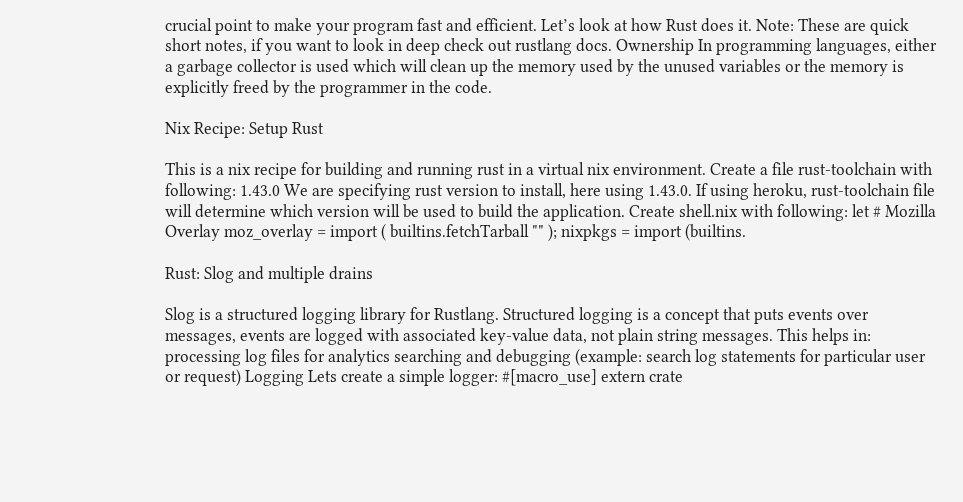crucial point to make your program fast and efficient. Let’s look at how Rust does it. Note: These are quick short notes, if you want to look in deep check out rustlang docs. Ownership In programming languages, either a garbage collector is used which will clean up the memory used by the unused variables or the memory is explicitly freed by the programmer in the code.

Nix Recipe: Setup Rust

This is a nix recipe for building and running rust in a virtual nix environment. Create a file rust-toolchain with following: 1.43.0 We are specifying rust version to install, here using 1.43.0. If using heroku, rust-toolchain file will determine which version will be used to build the application. Create shell.nix with following: let # Mozilla Overlay moz_overlay = import ( builtins.fetchTarball "" ); nixpkgs = import (builtins.

Rust: Slog and multiple drains

Slog is a structured logging library for Rustlang. Structured logging is a concept that puts events over messages, events are logged with associated key-value data, not plain string messages. This helps in: processing log files for analytics searching and debugging (example: search log statements for particular user or request) Logging Lets create a simple logger: #[macro_use] extern crate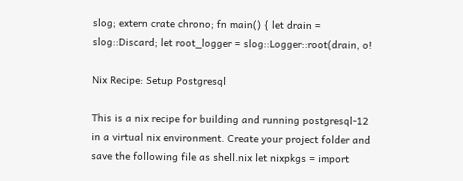slog; extern crate chrono; fn main() { let drain = slog::Discard; let root_logger = slog::Logger::root(drain, o!

Nix Recipe: Setup Postgresql

This is a nix recipe for building and running postgresql-12 in a virtual nix environment. Create your project folder and save the following file as shell.nix let nixpkgs = import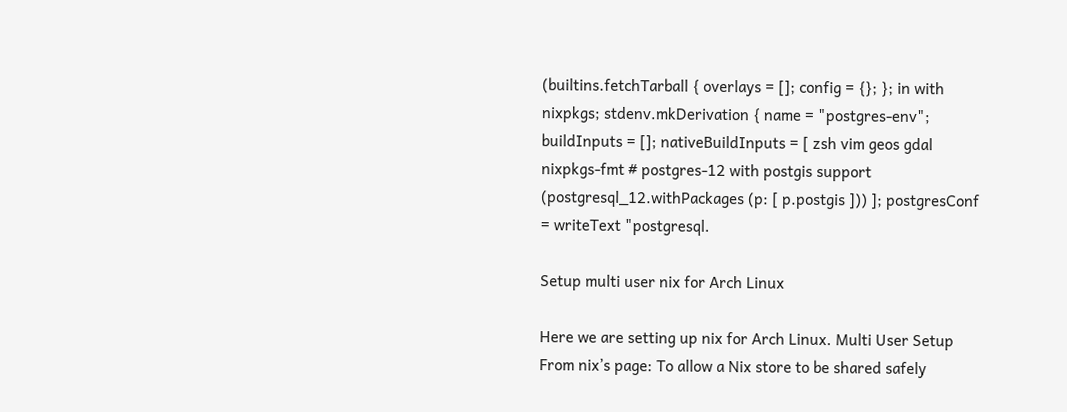(builtins.fetchTarball { overlays = []; config = {}; }; in with nixpkgs; stdenv.mkDerivation { name = "postgres-env"; buildInputs = []; nativeBuildInputs = [ zsh vim geos gdal nixpkgs-fmt # postgres-12 with postgis support (postgresql_12.withPackages (p: [ p.postgis ])) ]; postgresConf = writeText "postgresql.

Setup multi user nix for Arch Linux

Here we are setting up nix for Arch Linux. Multi User Setup From nix’s page: To allow a Nix store to be shared safely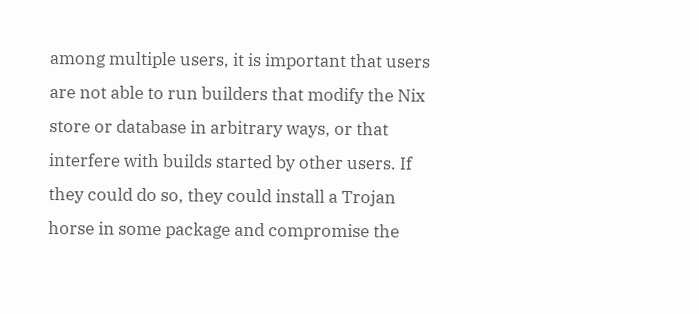among multiple users, it is important that users are not able to run builders that modify the Nix store or database in arbitrary ways, or that interfere with builds started by other users. If they could do so, they could install a Trojan horse in some package and compromise the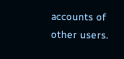accounts of other users.